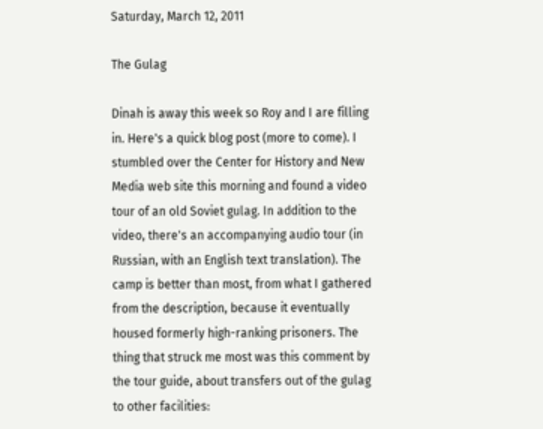Saturday, March 12, 2011

The Gulag

Dinah is away this week so Roy and I are filling in. Here's a quick blog post (more to come). I stumbled over the Center for History and New Media web site this morning and found a video tour of an old Soviet gulag. In addition to the video, there's an accompanying audio tour (in Russian, with an English text translation). The camp is better than most, from what I gathered from the description, because it eventually housed formerly high-ranking prisoners. The thing that struck me most was this comment by the tour guide, about transfers out of the gulag to other facilities: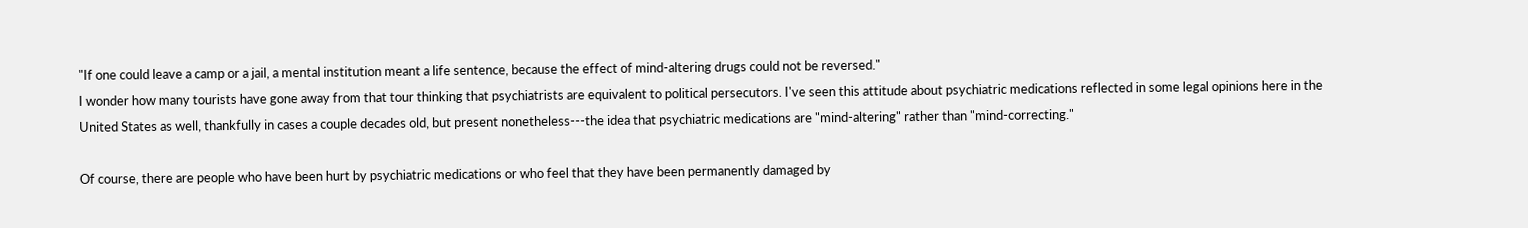"If one could leave a camp or a jail, a mental institution meant a life sentence, because the effect of mind-altering drugs could not be reversed."
I wonder how many tourists have gone away from that tour thinking that psychiatrists are equivalent to political persecutors. I've seen this attitude about psychiatric medications reflected in some legal opinions here in the United States as well, thankfully in cases a couple decades old, but present nonetheless---the idea that psychiatric medications are "mind-altering" rather than "mind-correcting."

Of course, there are people who have been hurt by psychiatric medications or who feel that they have been permanently damaged by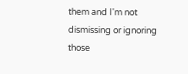them and I'm not dismissing or ignoring those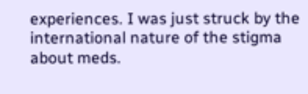experiences. I was just struck by the international nature of the stigma about meds.